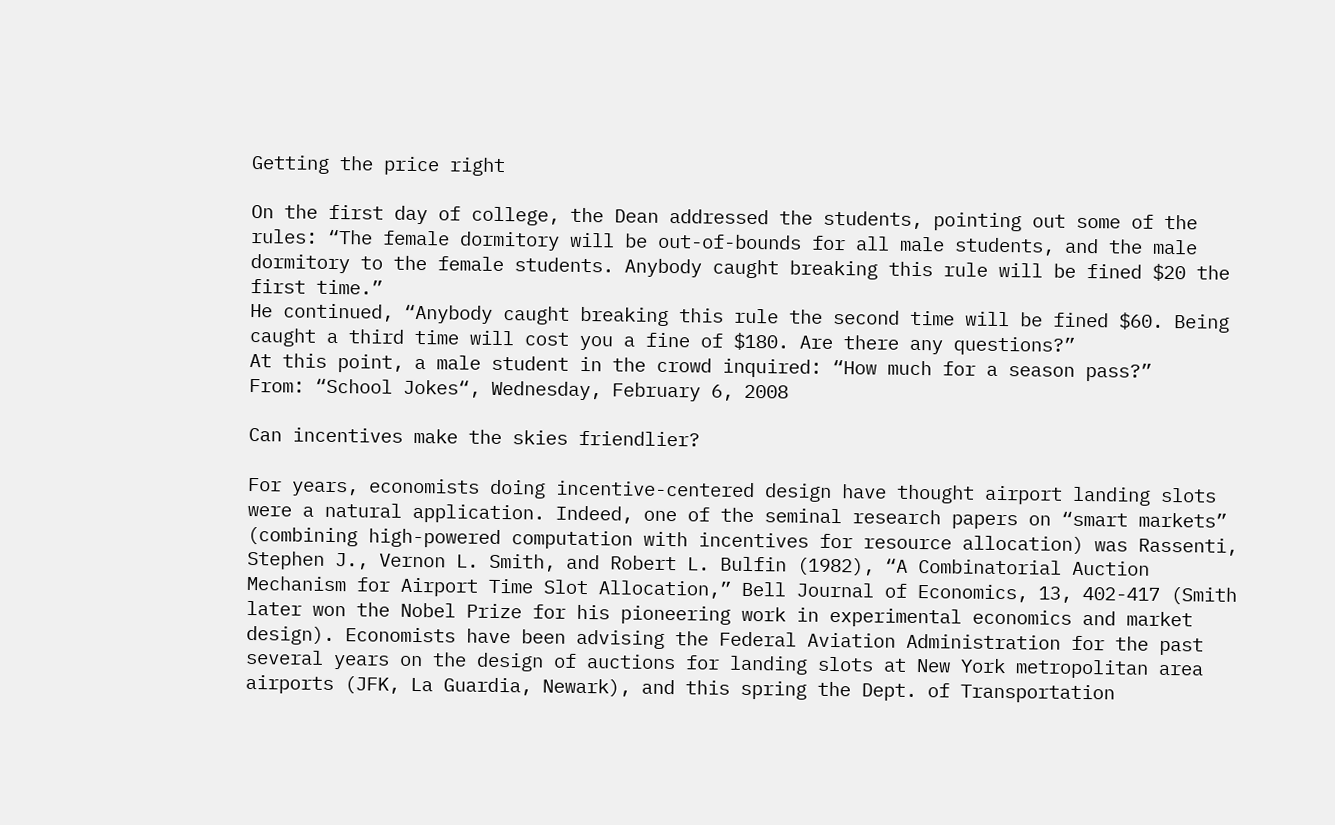Getting the price right

On the first day of college, the Dean addressed the students, pointing out some of the rules: “The female dormitory will be out-of-bounds for all male students, and the male dormitory to the female students. Anybody caught breaking this rule will be fined $20 the first time.”
He continued, “Anybody caught breaking this rule the second time will be fined $60. Being caught a third time will cost you a fine of $180. Are there any questions?”
At this point, a male student in the crowd inquired: “How much for a season pass?”
From: “School Jokes“, Wednesday, February 6, 2008

Can incentives make the skies friendlier?

For years, economists doing incentive-centered design have thought airport landing slots were a natural application. Indeed, one of the seminal research papers on “smart markets” (combining high-powered computation with incentives for resource allocation) was Rassenti, Stephen J., Vernon L. Smith, and Robert L. Bulfin (1982), “A Combinatorial Auction Mechanism for Airport Time Slot Allocation,” Bell Journal of Economics, 13, 402-417 (Smith later won the Nobel Prize for his pioneering work in experimental economics and market design). Economists have been advising the Federal Aviation Administration for the past several years on the design of auctions for landing slots at New York metropolitan area airports (JFK, La Guardia, Newark), and this spring the Dept. of Transportation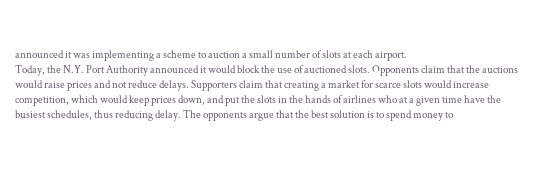announced it was implementing a scheme to auction a small number of slots at each airport.
Today, the N.Y. Port Authority announced it would block the use of auctioned slots. Opponents claim that the auctions would raise prices and not reduce delays. Supporters claim that creating a market for scarce slots would increase competition, which would keep prices down, and put the slots in the hands of airlines who at a given time have the busiest schedules, thus reducing delay. The opponents argue that the best solution is to spend money to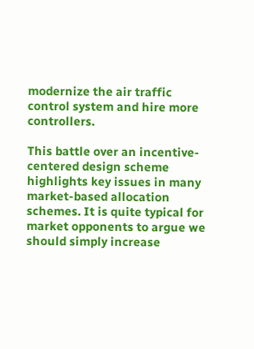modernize the air traffic control system and hire more controllers.

This battle over an incentive-centered design scheme highlights key issues in many market-based allocation schemes. It is quite typical for market opponents to argue we should simply increase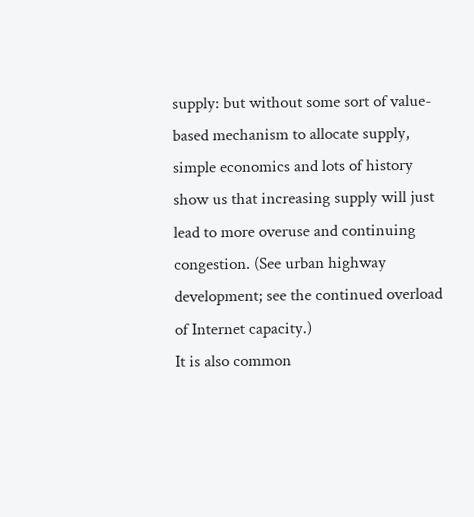supply: but without some sort of value-based mechanism to allocate supply, simple economics and lots of history show us that increasing supply will just lead to more overuse and continuing congestion. (See urban highway development; see the continued overload of Internet capacity.)
It is also common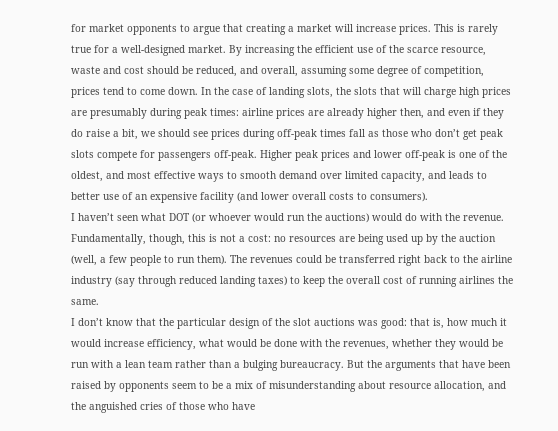for market opponents to argue that creating a market will increase prices. This is rarely true for a well-designed market. By increasing the efficient use of the scarce resource, waste and cost should be reduced, and overall, assuming some degree of competition, prices tend to come down. In the case of landing slots, the slots that will charge high prices are presumably during peak times: airline prices are already higher then, and even if they do raise a bit, we should see prices during off-peak times fall as those who don’t get peak slots compete for passengers off-peak. Higher peak prices and lower off-peak is one of the oldest, and most effective ways to smooth demand over limited capacity, and leads to better use of an expensive facility (and lower overall costs to consumers).
I haven’t seen what DOT (or whoever would run the auctions) would do with the revenue. Fundamentally, though, this is not a cost: no resources are being used up by the auction (well, a few people to run them). The revenues could be transferred right back to the airline industry (say through reduced landing taxes) to keep the overall cost of running airlines the same.
I don’t know that the particular design of the slot auctions was good: that is, how much it would increase efficiency, what would be done with the revenues, whether they would be run with a lean team rather than a bulging bureaucracy. But the arguments that have been raised by opponents seem to be a mix of misunderstanding about resource allocation, and the anguished cries of those who have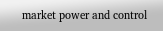market power and control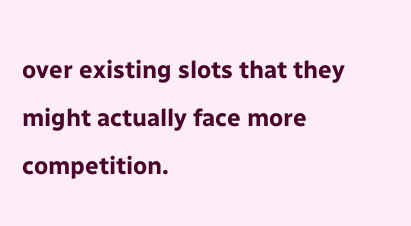over existing slots that they might actually face more competition.